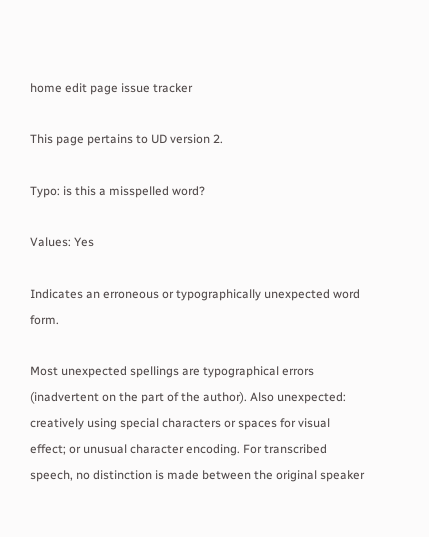home edit page issue tracker

This page pertains to UD version 2.

Typo: is this a misspelled word?

Values: Yes

Indicates an erroneous or typographically unexpected word form.

Most unexpected spellings are typographical errors (inadvertent on the part of the author). Also unexpected: creatively using special characters or spaces for visual effect; or unusual character encoding. For transcribed speech, no distinction is made between the original speaker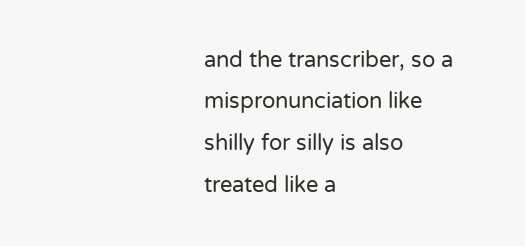and the transcriber, so a mispronunciation like shilly for silly is also treated like a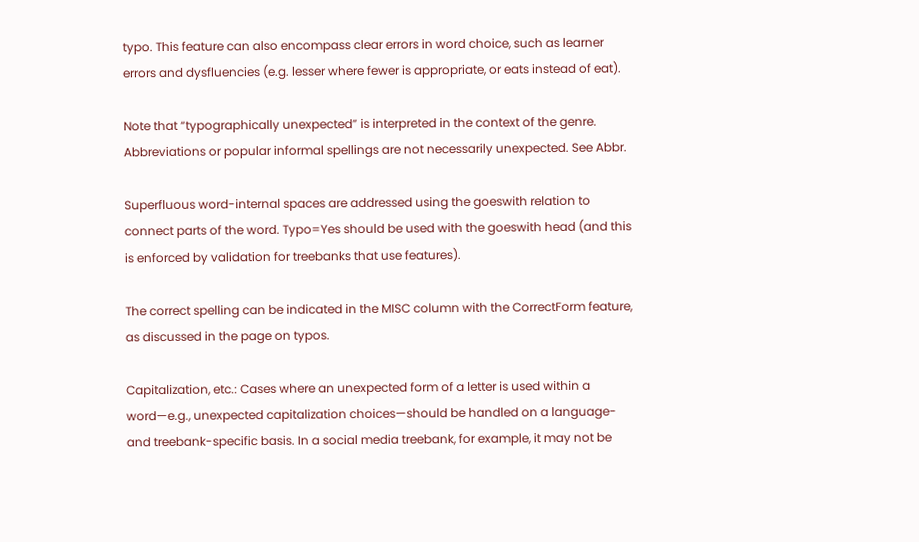typo. This feature can also encompass clear errors in word choice, such as learner errors and dysfluencies (e.g. lesser where fewer is appropriate, or eats instead of eat).

Note that “typographically unexpected” is interpreted in the context of the genre. Abbreviations or popular informal spellings are not necessarily unexpected. See Abbr.

Superfluous word-internal spaces are addressed using the goeswith relation to connect parts of the word. Typo=Yes should be used with the goeswith head (and this is enforced by validation for treebanks that use features).

The correct spelling can be indicated in the MISC column with the CorrectForm feature, as discussed in the page on typos.

Capitalization, etc.: Cases where an unexpected form of a letter is used within a word—e.g., unexpected capitalization choices—should be handled on a language- and treebank-specific basis. In a social media treebank, for example, it may not be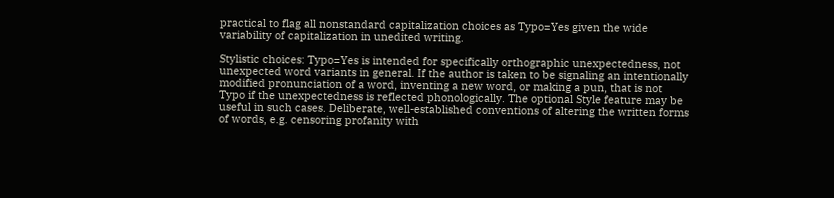practical to flag all nonstandard capitalization choices as Typo=Yes given the wide variability of capitalization in unedited writing.

Stylistic choices: Typo=Yes is intended for specifically orthographic unexpectedness, not unexpected word variants in general. If the author is taken to be signaling an intentionally modified pronunciation of a word, inventing a new word, or making a pun, that is not Typo if the unexpectedness is reflected phonologically. The optional Style feature may be useful in such cases. Deliberate, well-established conventions of altering the written forms of words, e.g. censoring profanity with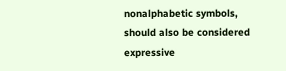nonalphabetic symbols, should also be considered expressive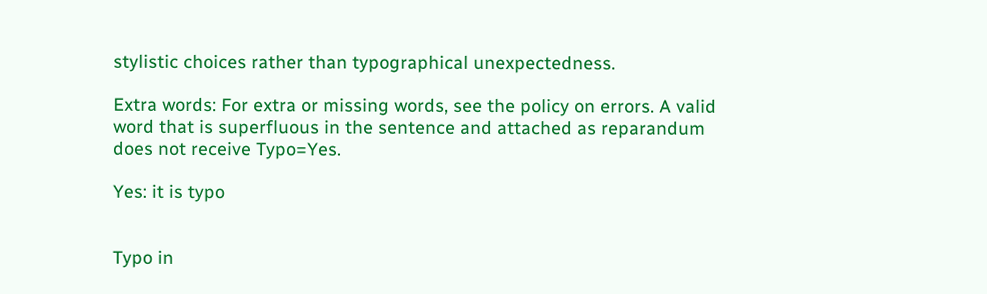stylistic choices rather than typographical unexpectedness.

Extra words: For extra or missing words, see the policy on errors. A valid word that is superfluous in the sentence and attached as reparandum does not receive Typo=Yes.

Yes: it is typo


Typo in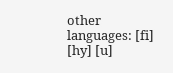other languages: [fi] [hy] [u]